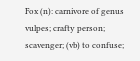Fox (n): carnivore of genus vulpes; crafty person; scavenger; (vb) to confuse;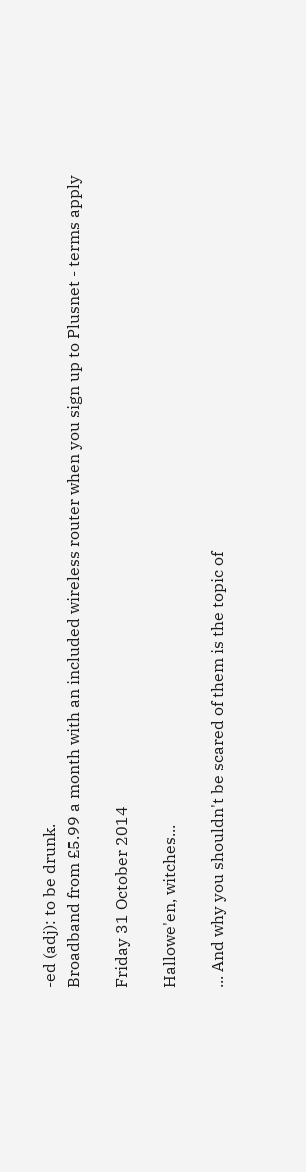-ed (adj): to be drunk.
Broadband from £5.99 a month with an included wireless router when you sign up to Plusnet - terms apply

Friday 31 October 2014

Hallowe'en, witches...

... And why you shouldn't be scared of them is the topic of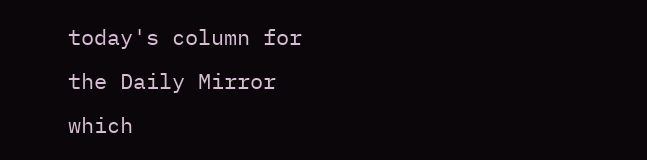today's column for the Daily Mirror which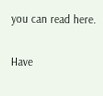you can read here.

Have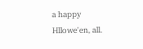a happy Hllowe'en, all.